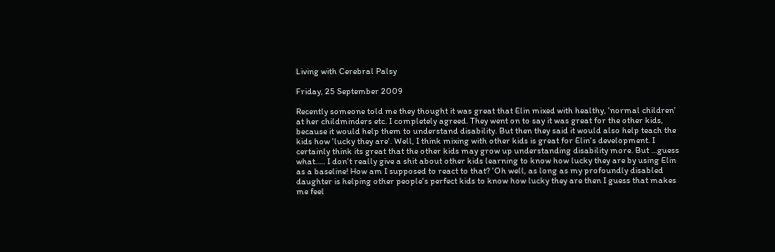Living with Cerebral Palsy

Friday, 25 September 2009

Recently someone told me they thought it was great that Elin mixed with healthy, 'normal children' at her childminders etc. I completely agreed. They went on to say it was great for the other kids, because it would help them to understand disability. But then they said it would also help teach the kids how 'lucky they are'. Well, I think mixing with other kids is great for Elin's development. I certainly think its great that the other kids may grow up understanding disability more. But ...guess what..... I don't really give a shit about other kids learning to know how lucky they are by using Elin as a baseline! How am I supposed to react to that? 'Oh well, as long as my profoundly disabled daughter is helping other people's perfect kids to know how lucky they are then I guess that makes me feel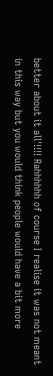better about it all'!!!! Rahhhhhh of course I realise it was not meant in this way but you would think people would have a bit more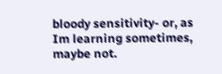bloody sensitivity- or, as Im learning sometimes, maybe not.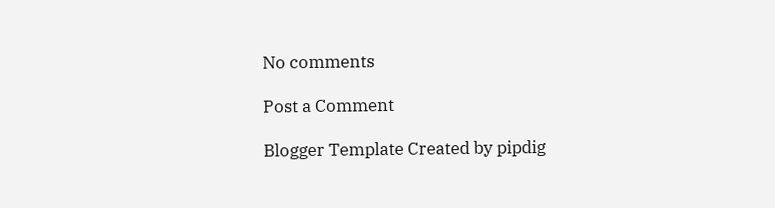No comments

Post a Comment

Blogger Template Created by pipdig